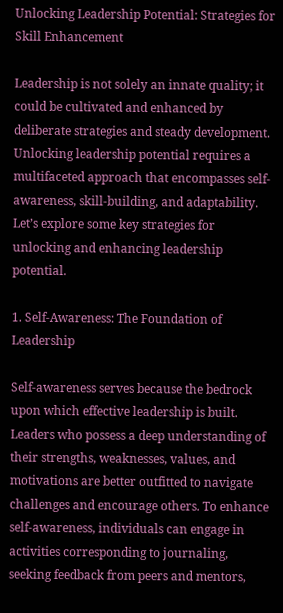Unlocking Leadership Potential: Strategies for Skill Enhancement

Leadership is not solely an innate quality; it could be cultivated and enhanced by deliberate strategies and steady development. Unlocking leadership potential requires a multifaceted approach that encompasses self-awareness, skill-building, and adaptability. Let’s explore some key strategies for unlocking and enhancing leadership potential.

1. Self-Awareness: The Foundation of Leadership

Self-awareness serves because the bedrock upon which effective leadership is built. Leaders who possess a deep understanding of their strengths, weaknesses, values, and motivations are better outfitted to navigate challenges and encourage others. To enhance self-awareness, individuals can engage in activities corresponding to journaling, seeking feedback from peers and mentors,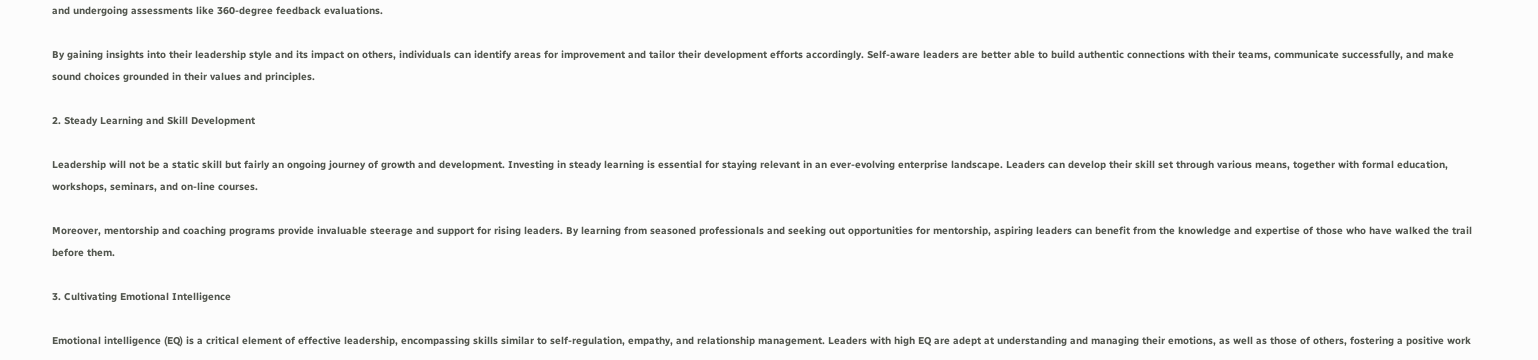and undergoing assessments like 360-degree feedback evaluations.

By gaining insights into their leadership style and its impact on others, individuals can identify areas for improvement and tailor their development efforts accordingly. Self-aware leaders are better able to build authentic connections with their teams, communicate successfully, and make sound choices grounded in their values and principles.

2. Steady Learning and Skill Development

Leadership will not be a static skill but fairly an ongoing journey of growth and development. Investing in steady learning is essential for staying relevant in an ever-evolving enterprise landscape. Leaders can develop their skill set through various means, together with formal education, workshops, seminars, and on-line courses.

Moreover, mentorship and coaching programs provide invaluable steerage and support for rising leaders. By learning from seasoned professionals and seeking out opportunities for mentorship, aspiring leaders can benefit from the knowledge and expertise of those who have walked the trail before them.

3. Cultivating Emotional Intelligence

Emotional intelligence (EQ) is a critical element of effective leadership, encompassing skills similar to self-regulation, empathy, and relationship management. Leaders with high EQ are adept at understanding and managing their emotions, as well as those of others, fostering a positive work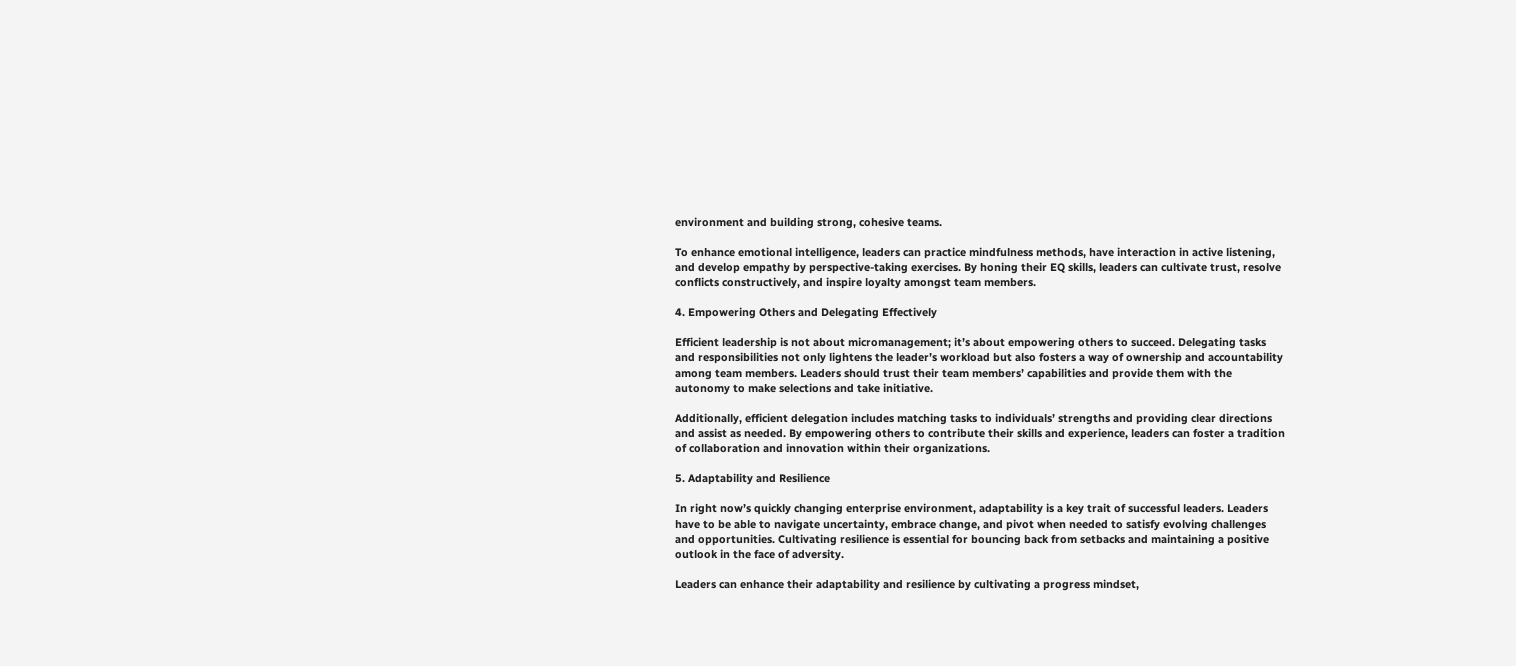environment and building strong, cohesive teams.

To enhance emotional intelligence, leaders can practice mindfulness methods, have interaction in active listening, and develop empathy by perspective-taking exercises. By honing their EQ skills, leaders can cultivate trust, resolve conflicts constructively, and inspire loyalty amongst team members.

4. Empowering Others and Delegating Effectively

Efficient leadership is not about micromanagement; it’s about empowering others to succeed. Delegating tasks and responsibilities not only lightens the leader’s workload but also fosters a way of ownership and accountability among team members. Leaders should trust their team members’ capabilities and provide them with the autonomy to make selections and take initiative.

Additionally, efficient delegation includes matching tasks to individuals’ strengths and providing clear directions and assist as needed. By empowering others to contribute their skills and experience, leaders can foster a tradition of collaboration and innovation within their organizations.

5. Adaptability and Resilience

In right now’s quickly changing enterprise environment, adaptability is a key trait of successful leaders. Leaders have to be able to navigate uncertainty, embrace change, and pivot when needed to satisfy evolving challenges and opportunities. Cultivating resilience is essential for bouncing back from setbacks and maintaining a positive outlook in the face of adversity.

Leaders can enhance their adaptability and resilience by cultivating a progress mindset,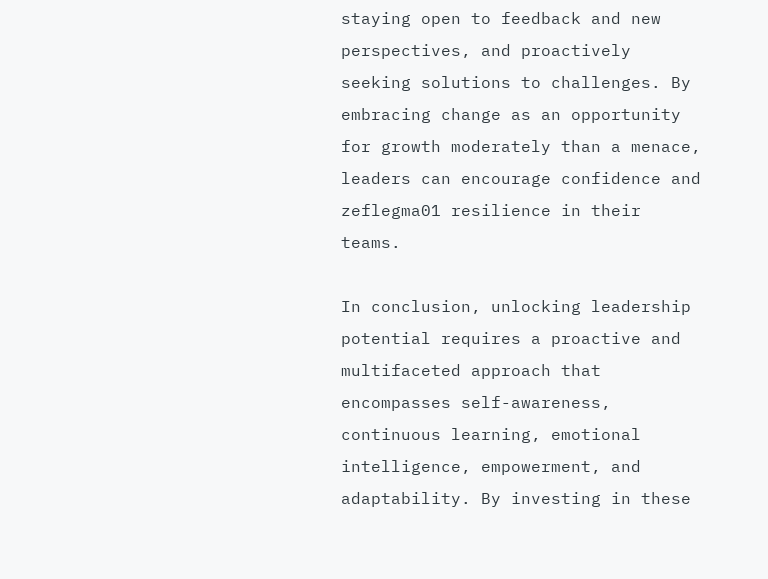staying open to feedback and new perspectives, and proactively seeking solutions to challenges. By embracing change as an opportunity for growth moderately than a menace, leaders can encourage confidence and zeflegma01 resilience in their teams.

In conclusion, unlocking leadership potential requires a proactive and multifaceted approach that encompasses self-awareness, continuous learning, emotional intelligence, empowerment, and adaptability. By investing in these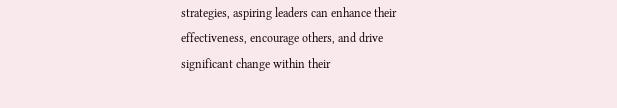strategies, aspiring leaders can enhance their effectiveness, encourage others, and drive significant change within their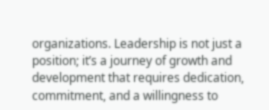organizations. Leadership is not just a position; it’s a journey of growth and development that requires dedication, commitment, and a willingness to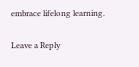embrace lifelong learning.

Leave a Reply